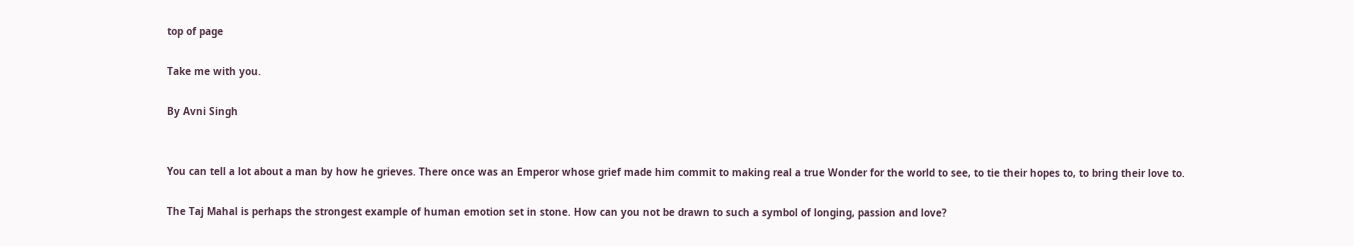top of page

Take me with you.

By Avni Singh


You can tell a lot about a man by how he grieves. There once was an Emperor whose grief made him commit to making real a true Wonder for the world to see, to tie their hopes to, to bring their love to.

The Taj Mahal is perhaps the strongest example of human emotion set in stone. How can you not be drawn to such a symbol of longing, passion and love?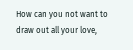How can you not want to draw out all your love,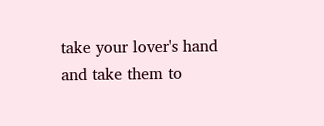take your lover's hand and take them to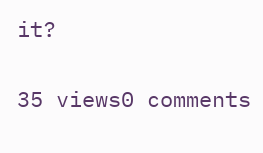it?

35 views0 comments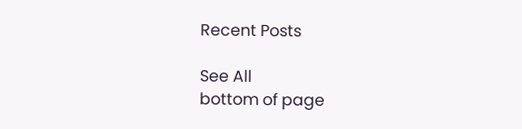Recent Posts

See All
bottom of page